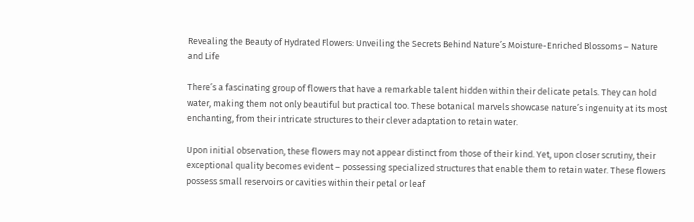Revealing the Beauty of Hydrated Flowers: Unveiling the Secrets Behind Nature’s Moisture-Enriched Blossoms – Nature and Life

There’s a fascinating group of flowers that have a remarkable talent hidden within their delicate petals. They can hold water, making them not only beautiful but practical too. These botanical marvels showcase nature’s ingenuity at its most enchanting, from their intricate structures to their clever adaptation to retain water.

Upon initial observation, these flowers may not appear distinct from those of their kind. Yet, upon closer scrutiny, their exceptional quality becomes evident – possessing specialized structures that enable them to retain water. These flowers possess small reservoirs or cavities within their petal or leaf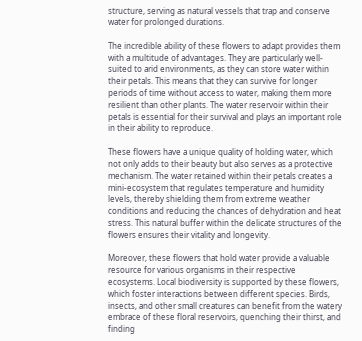structure, serving as natural vessels that trap and conserve water for prolonged durations.

The incredible ability of these flowers to adapt provides them with a multitude of advantages. They are particularly well-suited to arid environments, as they can store water within their petals. This means that they can survive for longer periods of time without access to water, making them more resilient than other plants. The water reservoir within their petals is essential for their survival and plays an important role in their ability to reproduce.

These flowers have a unique quality of holding water, which not only adds to their beauty but also serves as a protective mechanism. The water retained within their petals creates a mini-ecosystem that regulates temperature and humidity levels, thereby shielding them from extreme weather conditions and reducing the chances of dehydration and heat stress. This natural buffer within the delicate structures of the flowers ensures their vitality and longevity.

Moreover, these flowers that hold water provide a valuable resource for various organisms in their respective ecosystems. Local biodiversity is supported by these flowers, which foster interactions between different species. Birds, insects, and other small creatures can benefit from the watery embrace of these floral reservoirs, quenching their thirst, and finding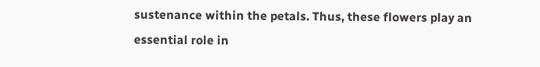sustenance within the petals. Thus, these flowers play an essential role in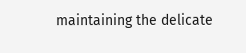maintaining the delicate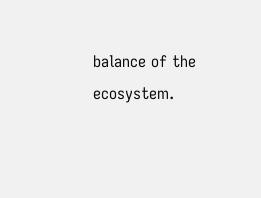balance of the ecosystem.